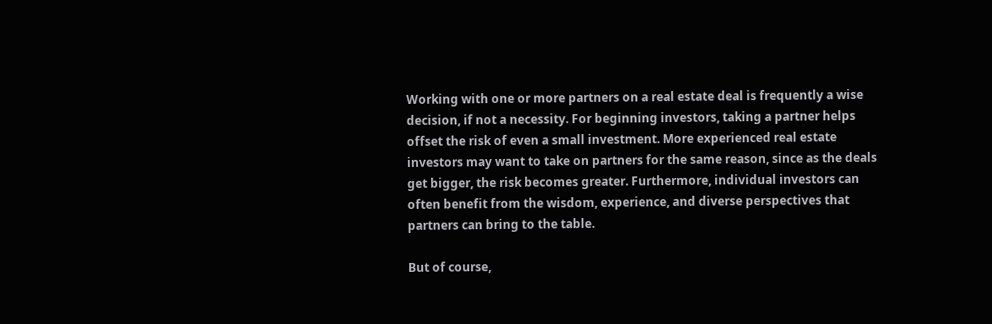Working with one or more partners on a real estate deal is frequently a wise decision, if not a necessity. For beginning investors, taking a partner helps offset the risk of even a small investment. More experienced real estate investors may want to take on partners for the same reason, since as the deals get bigger, the risk becomes greater. Furthermore, individual investors can often benefit from the wisdom, experience, and diverse perspectives that partners can bring to the table.

But of course,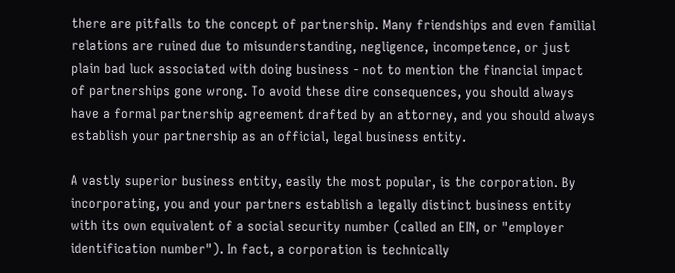there are pitfalls to the concept of partnership. Many friendships and even familial relations are ruined due to misunderstanding, negligence, incompetence, or just plain bad luck associated with doing business - not to mention the financial impact of partnerships gone wrong. To avoid these dire consequences, you should always have a formal partnership agreement drafted by an attorney, and you should always establish your partnership as an official, legal business entity.

A vastly superior business entity, easily the most popular, is the corporation. By incorporating, you and your partners establish a legally distinct business entity with its own equivalent of a social security number (called an EIN, or "employer identification number"). In fact, a corporation is technically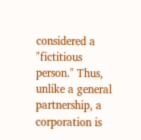considered a "fictitious person." Thus, unlike a general partnership, a corporation is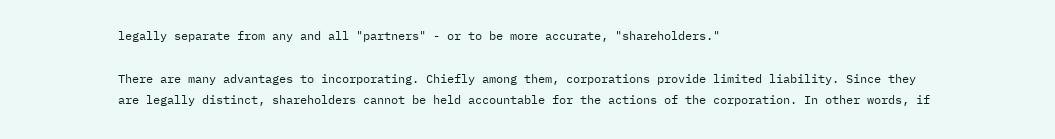legally separate from any and all "partners" - or to be more accurate, "shareholders."

There are many advantages to incorporating. Chiefly among them, corporations provide limited liability. Since they are legally distinct, shareholders cannot be held accountable for the actions of the corporation. In other words, if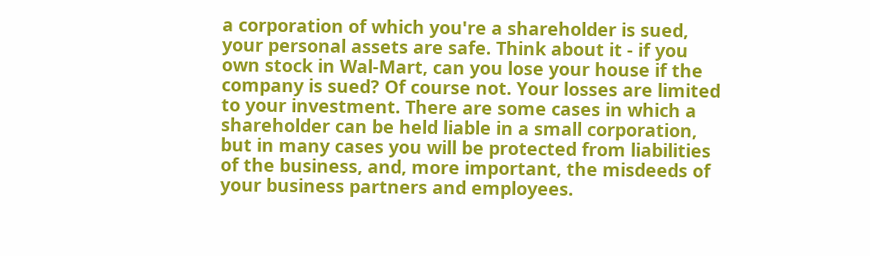a corporation of which you're a shareholder is sued, your personal assets are safe. Think about it - if you own stock in Wal-Mart, can you lose your house if the company is sued? Of course not. Your losses are limited to your investment. There are some cases in which a shareholder can be held liable in a small corporation, but in many cases you will be protected from liabilities of the business, and, more important, the misdeeds of your business partners and employees.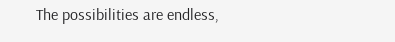The possibilities are endless,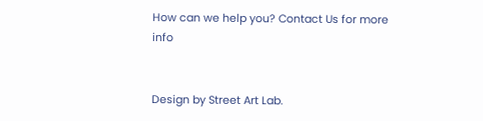How can we help you? Contact Us for more info


Design by Street Art Lab.